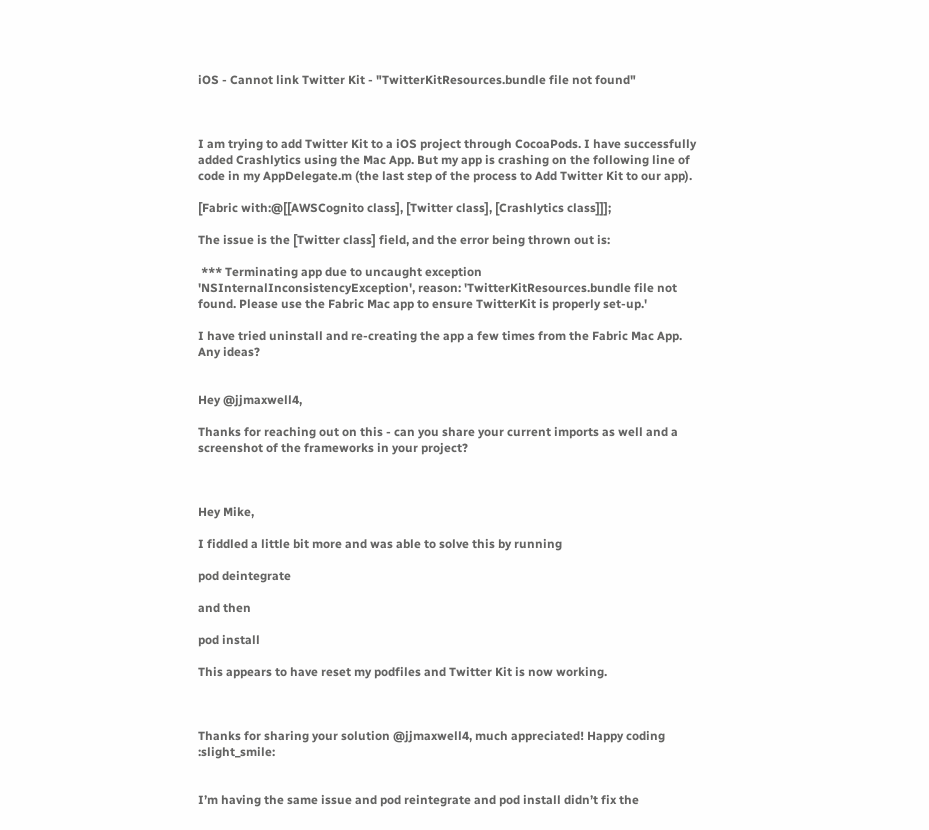iOS - Cannot link Twitter Kit - "TwitterKitResources.bundle file not found"



I am trying to add Twitter Kit to a iOS project through CocoaPods. I have successfully added Crashlytics using the Mac App. But my app is crashing on the following line of code in my AppDelegate.m (the last step of the process to Add Twitter Kit to our app).

[Fabric with:@[[AWSCognito class], [Twitter class], [Crashlytics class]]];

The issue is the [Twitter class] field, and the error being thrown out is:

 *** Terminating app due to uncaught exception 'NSInternalInconsistencyException', reason: 'TwitterKitResources.bundle file not found. Please use the Fabric Mac app to ensure TwitterKit is properly set-up.'

I have tried uninstall and re-creating the app a few times from the Fabric Mac App. Any ideas?


Hey @jjmaxwell4,

Thanks for reaching out on this - can you share your current imports as well and a screenshot of the frameworks in your project?



Hey Mike,

I fiddled a little bit more and was able to solve this by running

pod deintegrate

and then

pod install

This appears to have reset my podfiles and Twitter Kit is now working.



Thanks for sharing your solution @jjmaxwell4, much appreciated! Happy coding :slight_smile:


I’m having the same issue and pod reintegrate and pod install didn’t fix the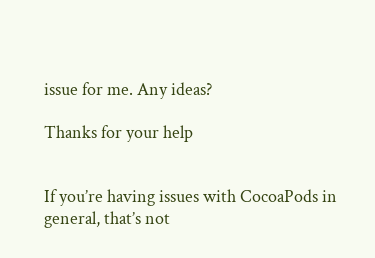issue for me. Any ideas?

Thanks for your help


If you’re having issues with CocoaPods in general, that’s not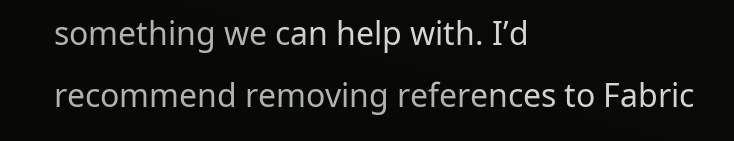something we can help with. I’d recommend removing references to Fabric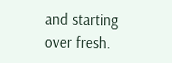and starting over fresh.